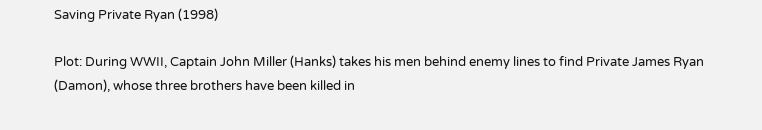Saving Private Ryan (1998)

Plot: During WWII, Captain John Miller (Hanks) takes his men behind enemy lines to find Private James Ryan (Damon), whose three brothers have been killed in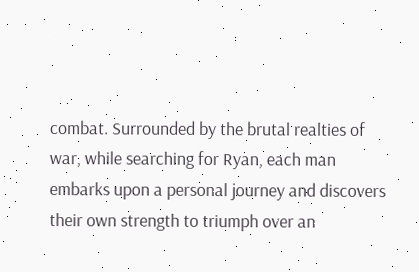combat. Surrounded by the brutal realties of war, while searching for Ryan, each man embarks upon a personal journey and discovers their own strength to triumph over an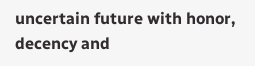uncertain future with honor, decency and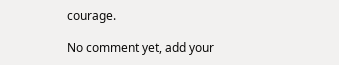courage.

No comment yet, add your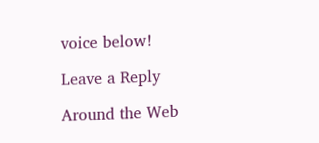voice below!

Leave a Reply

Around the Web